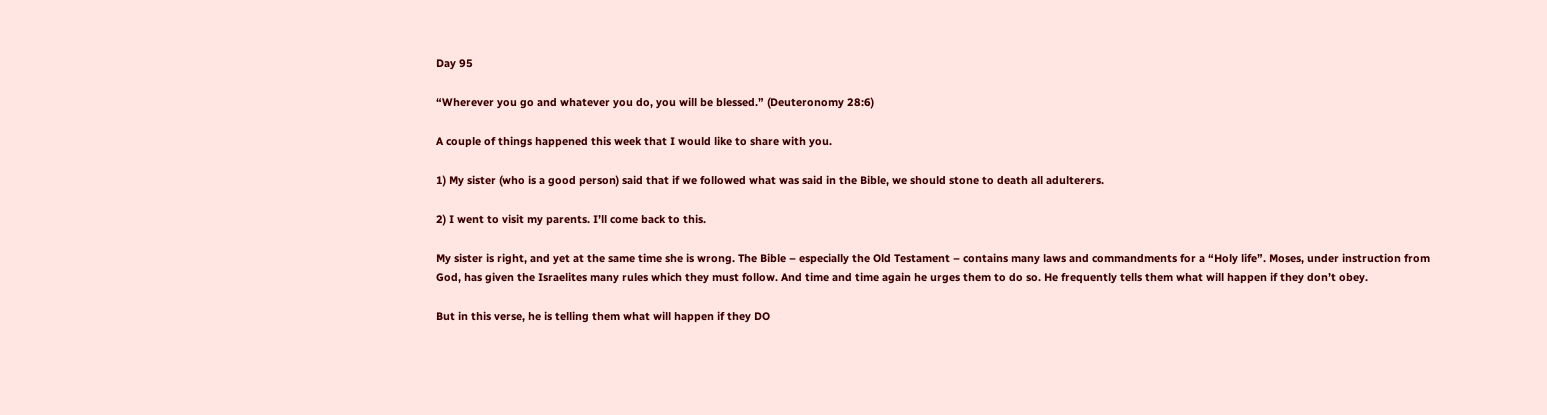Day 95

“Wherever you go and whatever you do, you will be blessed.” (Deuteronomy 28:6)

A couple of things happened this week that I would like to share with you.

1) My sister (who is a good person) said that if we followed what was said in the Bible, we should stone to death all adulterers.

2) I went to visit my parents. I’ll come back to this.

My sister is right, and yet at the same time she is wrong. The Bible – especially the Old Testament – contains many laws and commandments for a “Holy life”. Moses, under instruction from God, has given the Israelites many rules which they must follow. And time and time again he urges them to do so. He frequently tells them what will happen if they don’t obey.

But in this verse, he is telling them what will happen if they DO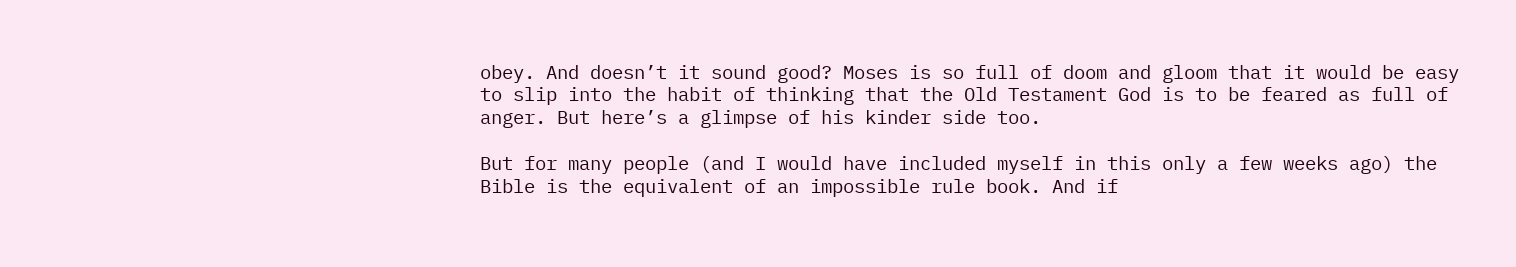obey. And doesn’t it sound good? Moses is so full of doom and gloom that it would be easy to slip into the habit of thinking that the Old Testament God is to be feared as full of anger. But here’s a glimpse of his kinder side too.

But for many people (and I would have included myself in this only a few weeks ago) the Bible is the equivalent of an impossible rule book. And if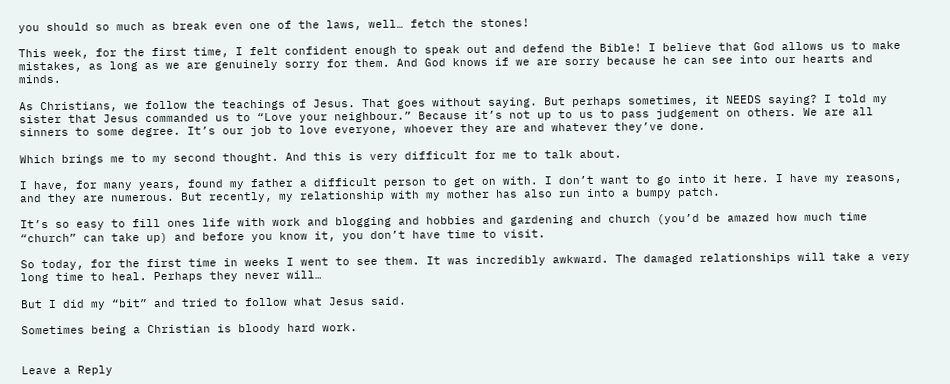you should so much as break even one of the laws, well… fetch the stones!

This week, for the first time, I felt confident enough to speak out and defend the Bible! I believe that God allows us to make mistakes, as long as we are genuinely sorry for them. And God knows if we are sorry because he can see into our hearts and minds.

As Christians, we follow the teachings of Jesus. That goes without saying. But perhaps sometimes, it NEEDS saying? I told my sister that Jesus commanded us to “Love your neighbour.” Because it’s not up to us to pass judgement on others. We are all sinners to some degree. It’s our job to love everyone, whoever they are and whatever they’ve done.

Which brings me to my second thought. And this is very difficult for me to talk about.

I have, for many years, found my father a difficult person to get on with. I don’t want to go into it here. I have my reasons, and they are numerous. But recently, my relationship with my mother has also run into a bumpy patch.

It’s so easy to fill ones life with work and blogging and hobbies and gardening and church (you’d be amazed how much time “church” can take up) and before you know it, you don’t have time to visit.

So today, for the first time in weeks I went to see them. It was incredibly awkward. The damaged relationships will take a very long time to heal. Perhaps they never will…

But I did my “bit” and tried to follow what Jesus said.

Sometimes being a Christian is bloody hard work.


Leave a Reply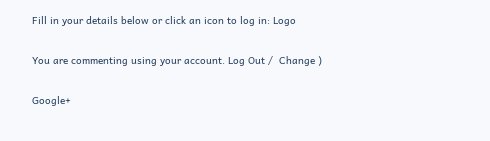Fill in your details below or click an icon to log in: Logo

You are commenting using your account. Log Out /  Change )

Google+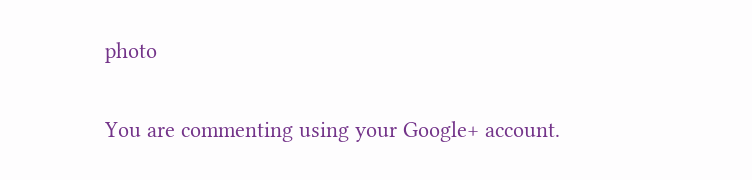photo

You are commenting using your Google+ account.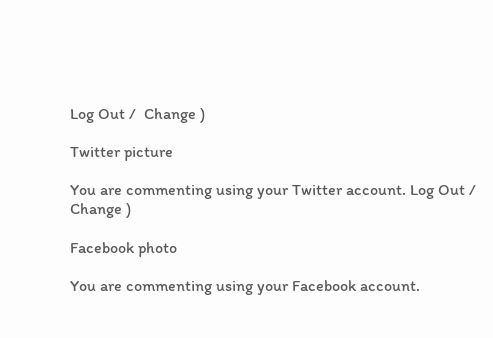Log Out /  Change )

Twitter picture

You are commenting using your Twitter account. Log Out /  Change )

Facebook photo

You are commenting using your Facebook account.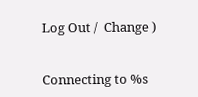Log Out /  Change )


Connecting to %s